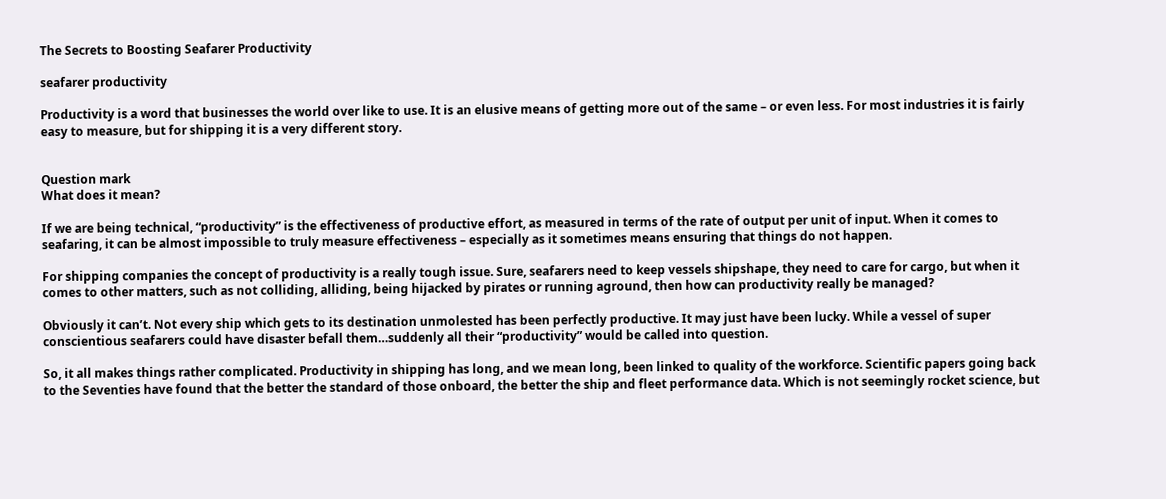The Secrets to Boosting Seafarer Productivity

seafarer productivity

Productivity is a word that businesses the world over like to use. It is an elusive means of getting more out of the same – or even less. For most industries it is fairly easy to measure, but for shipping it is a very different story.


Question mark
What does it mean?

If we are being technical, “productivity” is the effectiveness of productive effort, as measured in terms of the rate of output per unit of input. When it comes to seafaring, it can be almost impossible to truly measure effectiveness – especially as it sometimes means ensuring that things do not happen.

For shipping companies the concept of productivity is a really tough issue. Sure, seafarers need to keep vessels shipshape, they need to care for cargo, but when it comes to other matters, such as not colliding, alliding, being hijacked by pirates or running aground, then how can productivity really be managed?

Obviously it can’t. Not every ship which gets to its destination unmolested has been perfectly productive. It may just have been lucky. While a vessel of super conscientious seafarers could have disaster befall them…suddenly all their “productivity” would be called into question.

So, it all makes things rather complicated. Productivity in shipping has long, and we mean long, been linked to quality of the workforce. Scientific papers going back to the Seventies have found that the better the standard of those onboard, the better the ship and fleet performance data. Which is not seemingly rocket science, but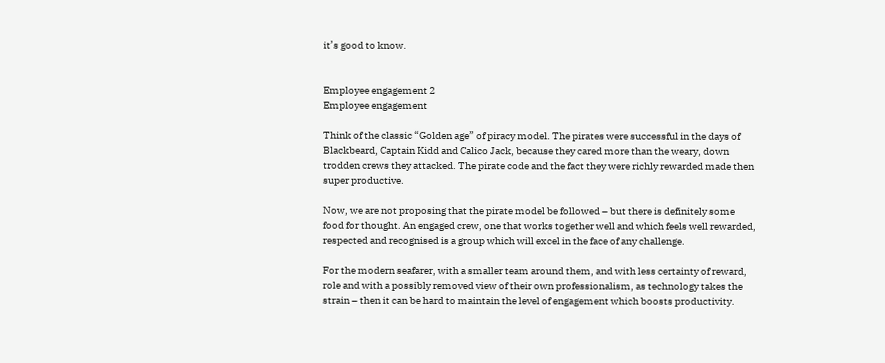it’s good to know.


Employee engagement 2
Employee engagement

Think of the classic “Golden age” of piracy model. The pirates were successful in the days of Blackbeard, Captain Kidd and Calico Jack, because they cared more than the weary, down trodden crews they attacked. The pirate code and the fact they were richly rewarded made then super productive.

Now, we are not proposing that the pirate model be followed – but there is definitely some food for thought. An engaged crew, one that works together well and which feels well rewarded, respected and recognised is a group which will excel in the face of any challenge.

For the modern seafarer, with a smaller team around them, and with less certainty of reward, role and with a possibly removed view of their own professionalism, as technology takes the strain – then it can be hard to maintain the level of engagement which boosts productivity.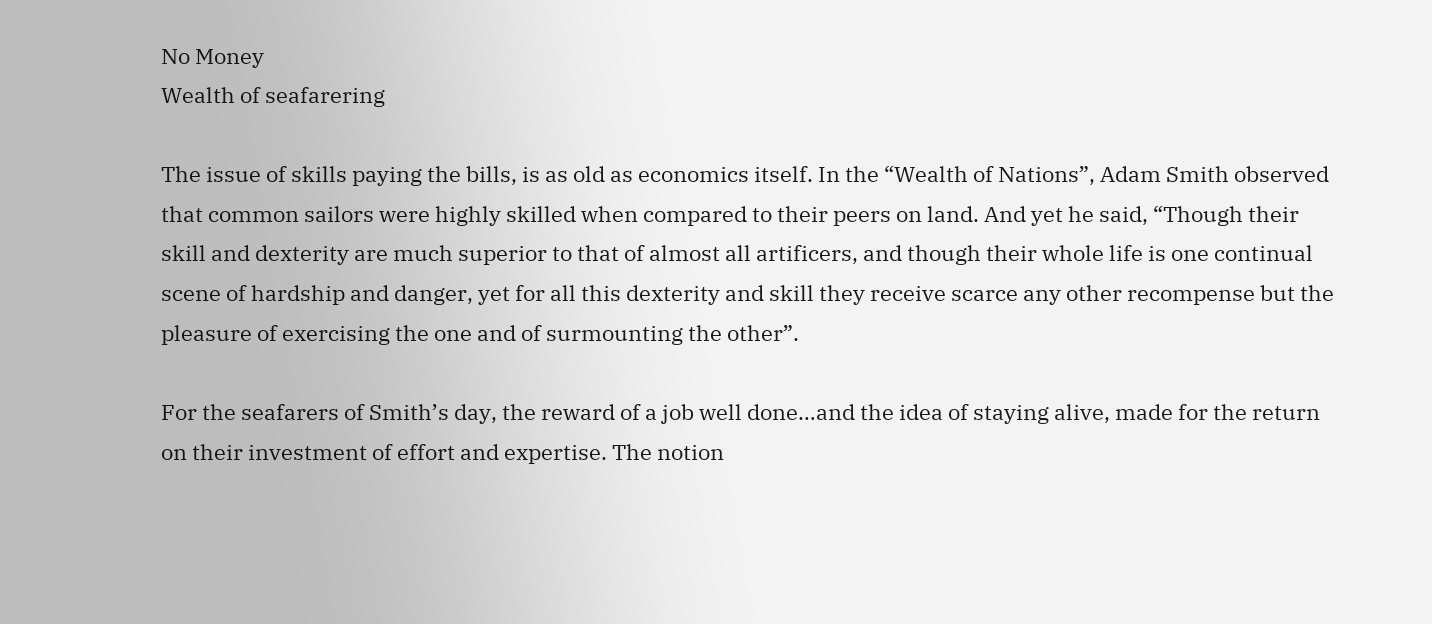No Money
Wealth of seafarering

The issue of skills paying the bills, is as old as economics itself. In the “Wealth of Nations”, Adam Smith observed that common sailors were highly skilled when compared to their peers on land. And yet he said, “Though their skill and dexterity are much superior to that of almost all artificers, and though their whole life is one continual scene of hardship and danger, yet for all this dexterity and skill they receive scarce any other recompense but the pleasure of exercising the one and of surmounting the other”.

For the seafarers of Smith’s day, the reward of a job well done…and the idea of staying alive, made for the return on their investment of effort and expertise. The notion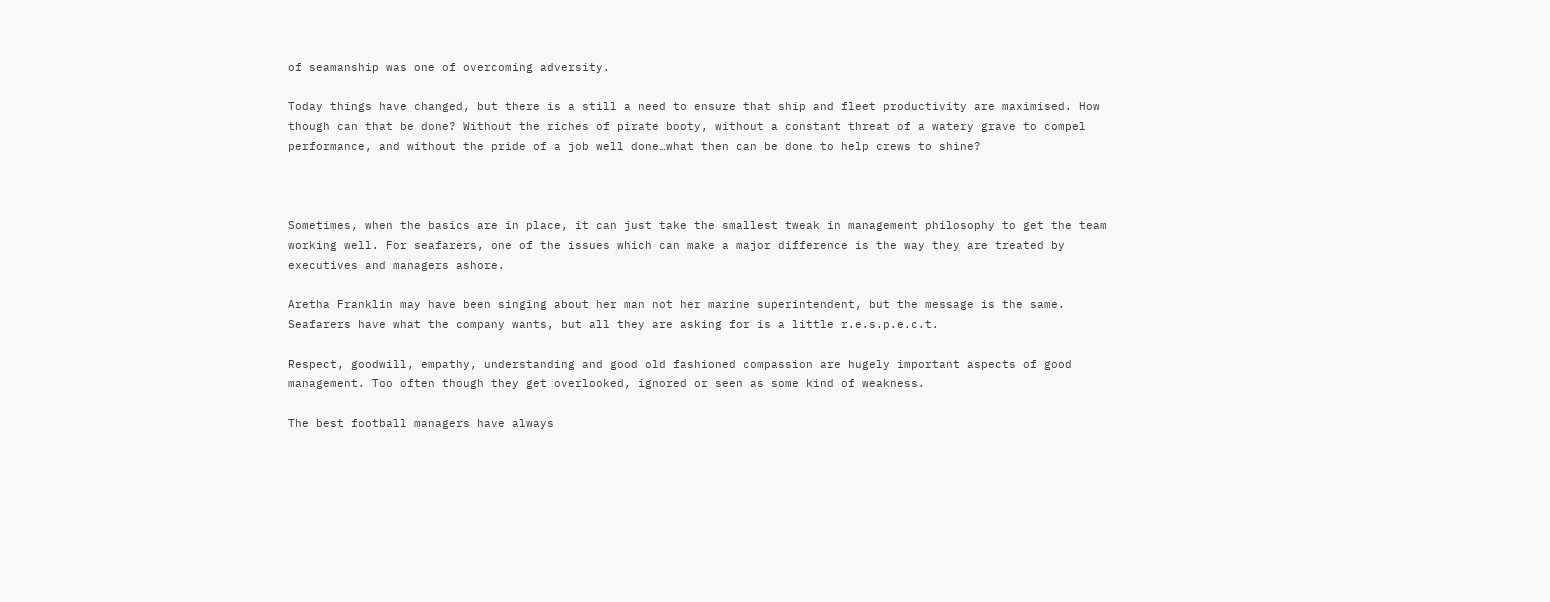of seamanship was one of overcoming adversity.

Today things have changed, but there is a still a need to ensure that ship and fleet productivity are maximised. How though can that be done? Without the riches of pirate booty, without a constant threat of a watery grave to compel performance, and without the pride of a job well done…what then can be done to help crews to shine?



Sometimes, when the basics are in place, it can just take the smallest tweak in management philosophy to get the team working well. For seafarers, one of the issues which can make a major difference is the way they are treated by executives and managers ashore.

Aretha Franklin may have been singing about her man not her marine superintendent, but the message is the same. Seafarers have what the company wants, but all they are asking for is a little r.e.s.p.e.c.t.

Respect, goodwill, empathy, understanding and good old fashioned compassion are hugely important aspects of good management. Too often though they get overlooked, ignored or seen as some kind of weakness.

The best football managers have always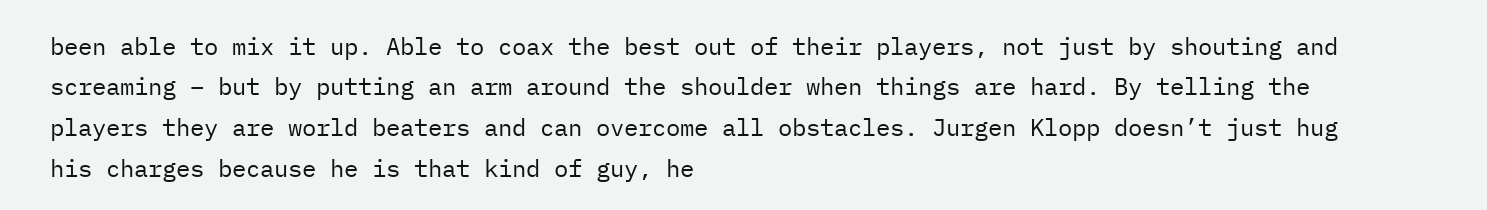been able to mix it up. Able to coax the best out of their players, not just by shouting and screaming – but by putting an arm around the shoulder when things are hard. By telling the players they are world beaters and can overcome all obstacles. Jurgen Klopp doesn’t just hug his charges because he is that kind of guy, he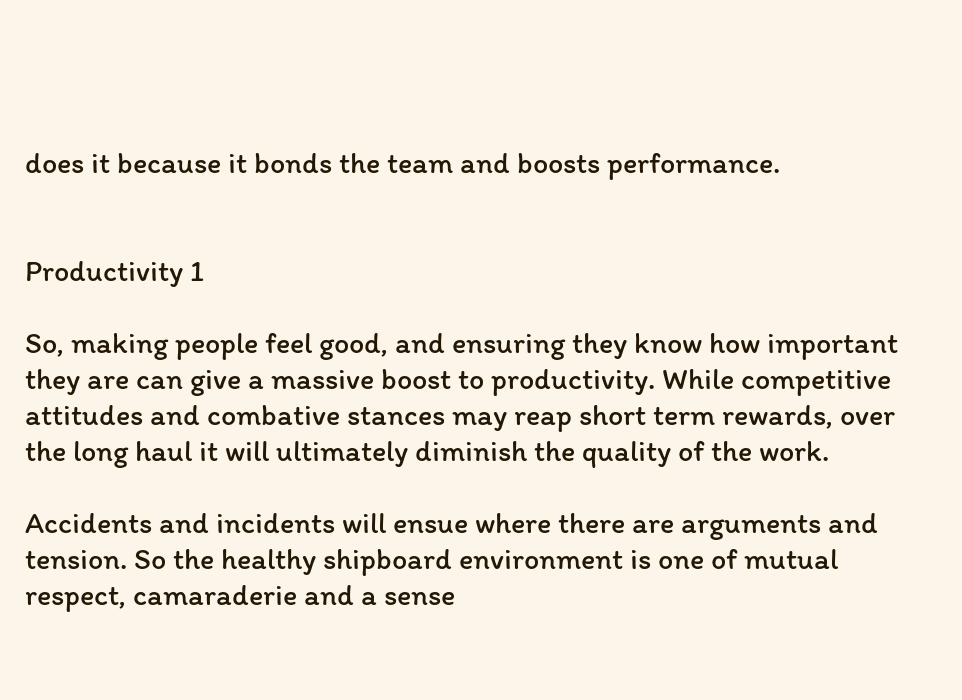does it because it bonds the team and boosts performance.


Productivity 1

So, making people feel good, and ensuring they know how important they are can give a massive boost to productivity. While competitive attitudes and combative stances may reap short term rewards, over the long haul it will ultimately diminish the quality of the work.

Accidents and incidents will ensue where there are arguments and tension. So the healthy shipboard environment is one of mutual respect, camaraderie and a sense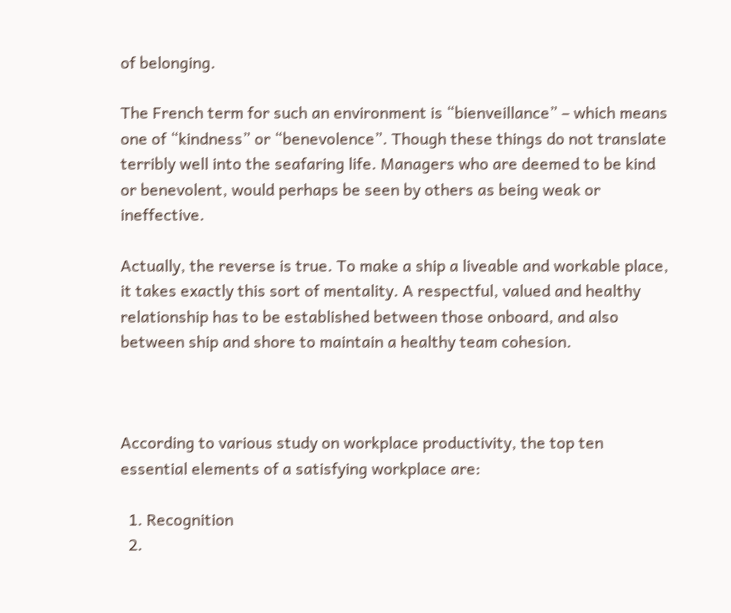of belonging.

The French term for such an environment is “bienveillance” – which means one of “kindness” or “benevolence”. Though these things do not translate terribly well into the seafaring life. Managers who are deemed to be kind or benevolent, would perhaps be seen by others as being weak or ineffective.

Actually, the reverse is true. To make a ship a liveable and workable place, it takes exactly this sort of mentality. A respectful, valued and healthy relationship has to be established between those onboard, and also between ship and shore to maintain a healthy team cohesion.



According to various study on workplace productivity, the top ten essential elements of a satisfying workplace are:

  1. Recognition
  2.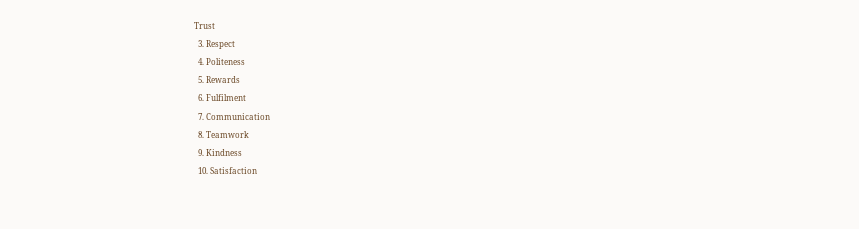Trust
  3. Respect
  4. Politeness
  5. Rewards
  6. Fulfilment
  7. Communication
  8. Teamwork
  9. Kindness
  10. Satisfaction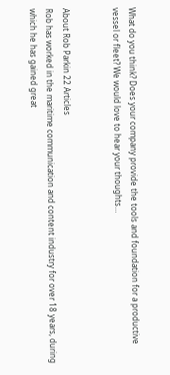What do you think? Does your company provide the tools and foundation for a productive vessel or fleet? We would love to hear your thoughts…


About Rob Parkin 22 Articles
Rob has worked in the maritime communication and content industry for over 18 years, during which he has gained great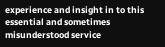experience and insight in to this essential and sometimes misunderstood service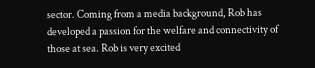sector. Coming from a media background, Rob has developed a passion for the welfare and connectivity of those at sea. Rob is very excited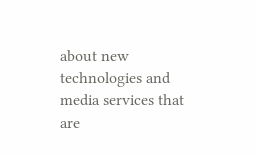about new technologies and media services that are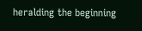heralding the beginning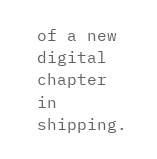of a new digital chapter in shipping.